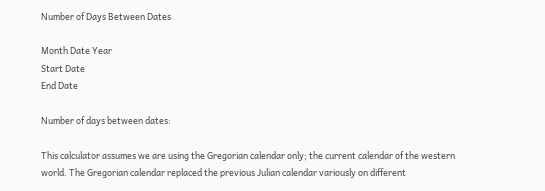Number of Days Between Dates

Month Date Year
Start Date
End Date

Number of days between dates:

This calculator assumes we are using the Gregorian calendar only; the current calendar of the western world. The Gregorian calendar replaced the previous Julian calendar variously on different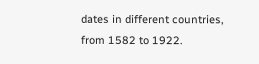dates in different countries, from 1582 to 1922.